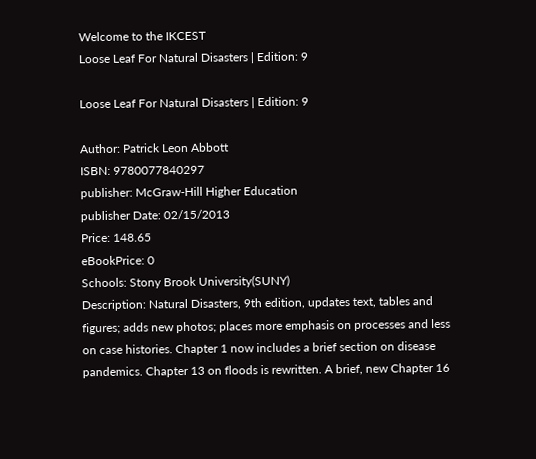Welcome to the IKCEST
Loose Leaf For Natural Disasters | Edition: 9

Loose Leaf For Natural Disasters | Edition: 9

Author: Patrick Leon Abbott
ISBN: 9780077840297
publisher: McGraw-Hill Higher Education
publisher Date: 02/15/2013
Price: 148.65
eBookPrice: 0
Schools: Stony Brook University(SUNY)
Description: Natural Disasters, 9th edition, updates text, tables and figures; adds new photos; places more emphasis on processes and less on case histories. Chapter 1 now includes a brief section on disease pandemics. Chapter 13 on floods is rewritten. A brief, new Chapter 16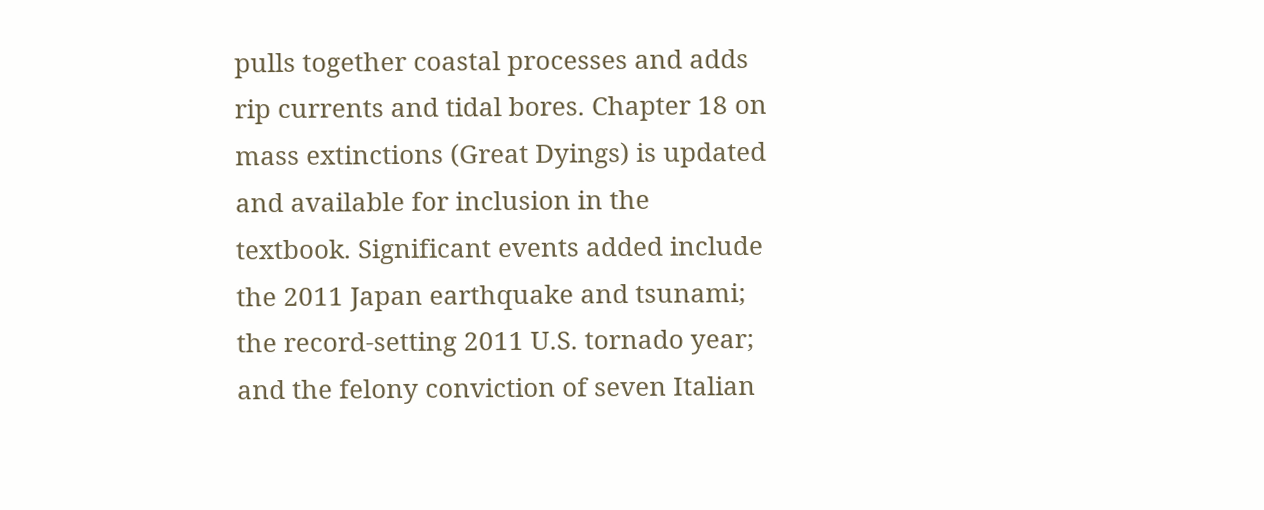pulls together coastal processes and adds rip currents and tidal bores. Chapter 18 on mass extinctions (Great Dyings) is updated and available for inclusion in the textbook. Significant events added include the 2011 Japan earthquake and tsunami; the record-setting 2011 U.S. tornado year; and the felony conviction of seven Italian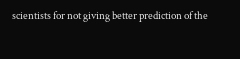scientists for not giving better prediction of the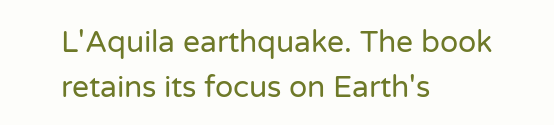L'Aquila earthquake. The book retains its focus on Earth's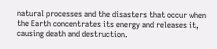natural processes and the disasters that occur when the Earth concentrates its energy and releases it, causing death and destruction.